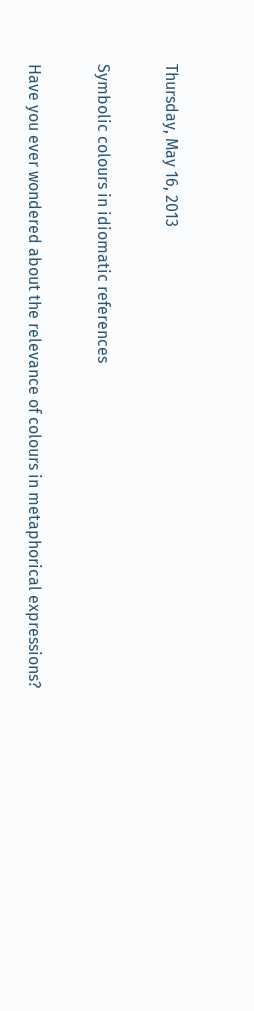Thursday, May 16, 2013

Symbolic colours in idiomatic references

Have you ever wondered about the relevance of colours in metaphorical expressions?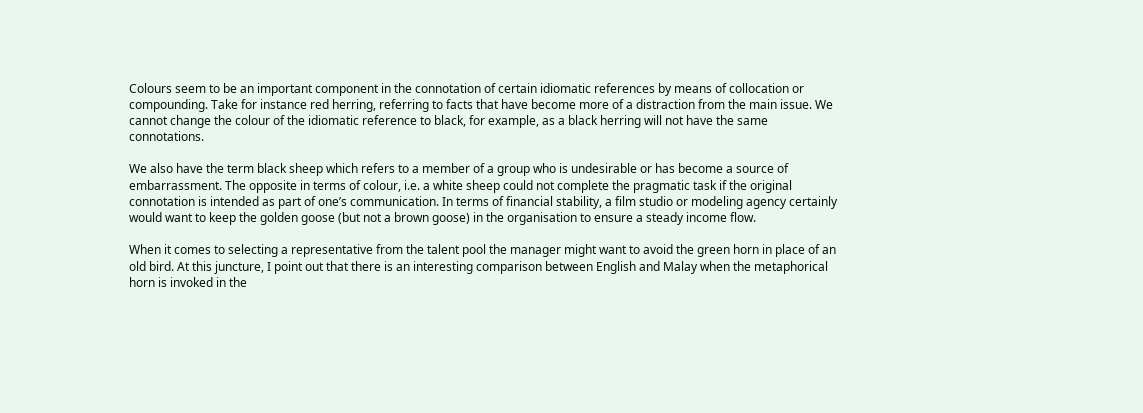Colours seem to be an important component in the connotation of certain idiomatic references by means of collocation or compounding. Take for instance red herring, referring to facts that have become more of a distraction from the main issue. We cannot change the colour of the idiomatic reference to black, for example, as a black herring will not have the same connotations.

We also have the term black sheep which refers to a member of a group who is undesirable or has become a source of embarrassment. The opposite in terms of colour, i.e. a white sheep could not complete the pragmatic task if the original connotation is intended as part of one’s communication. In terms of financial stability, a film studio or modeling agency certainly would want to keep the golden goose (but not a brown goose) in the organisation to ensure a steady income flow.

When it comes to selecting a representative from the talent pool the manager might want to avoid the green horn in place of an old bird. At this juncture, I point out that there is an interesting comparison between English and Malay when the metaphorical horn is invoked in the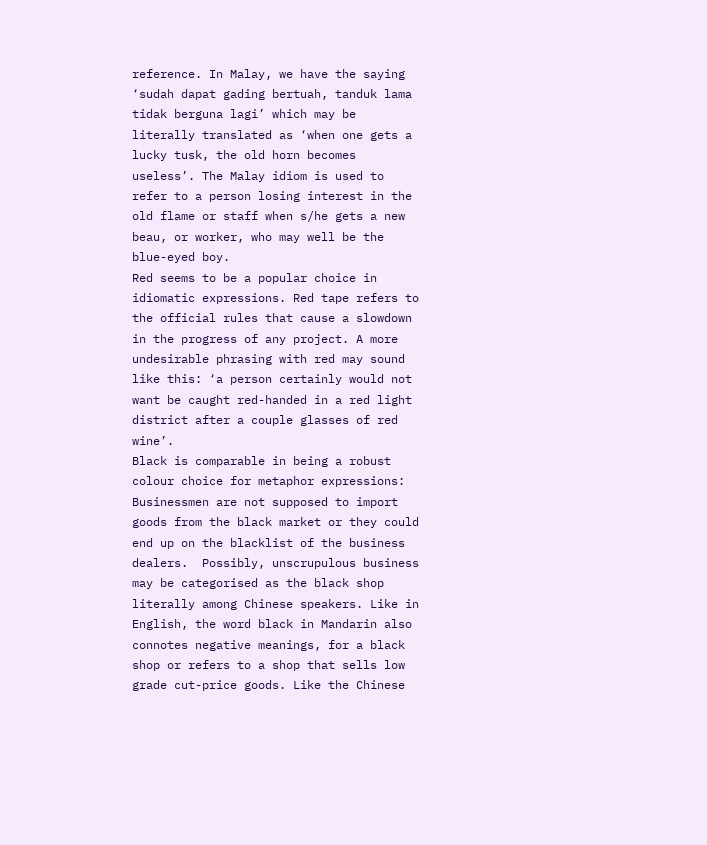reference. In Malay, we have the saying ‘sudah dapat gading bertuah, tanduk lama tidak berguna lagi’ which may be literally translated as ‘when one gets a lucky tusk, the old horn becomes useless’. The Malay idiom is used to refer to a person losing interest in the old flame or staff when s/he gets a new beau, or worker, who may well be the blue-eyed boy.
Red seems to be a popular choice in idiomatic expressions. Red tape refers to the official rules that cause a slowdown in the progress of any project. A more undesirable phrasing with red may sound like this: ‘a person certainly would not want be caught red-handed in a red light district after a couple glasses of red wine’.
Black is comparable in being a robust colour choice for metaphor expressions:  Businessmen are not supposed to import goods from the black market or they could end up on the blacklist of the business dealers.  Possibly, unscrupulous business may be categorised as the black shop literally among Chinese speakers. Like in English, the word black in Mandarin also connotes negative meanings, for a black shop or refers to a shop that sells low grade cut-price goods. Like the Chinese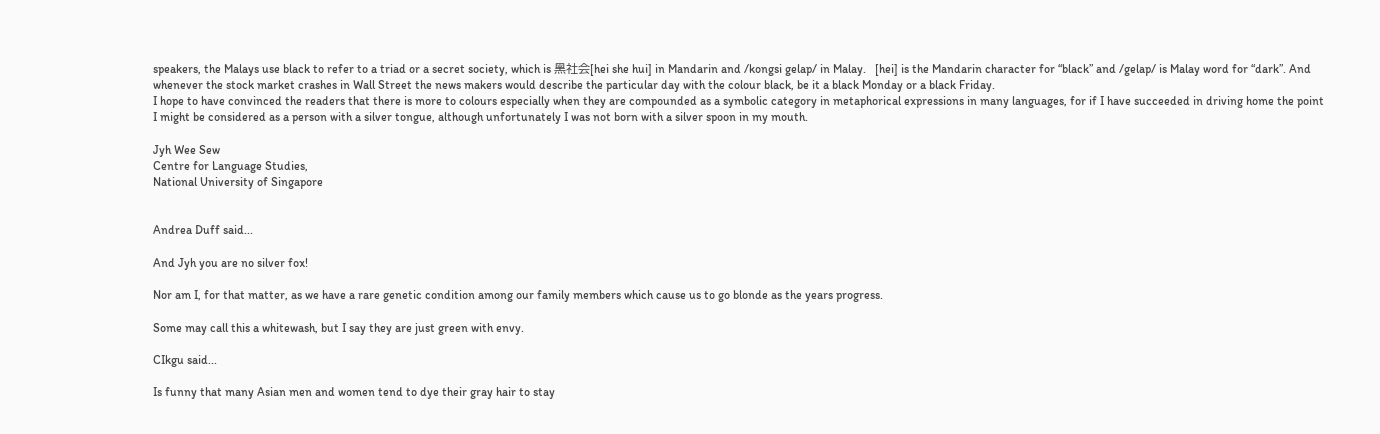speakers, the Malays use black to refer to a triad or a secret society, which is 黑社会[hei she hui] in Mandarin and /kongsi gelap/ in Malay.   [hei] is the Mandarin character for “black” and /gelap/ is Malay word for “dark”. And whenever the stock market crashes in Wall Street the news makers would describe the particular day with the colour black, be it a black Monday or a black Friday.
I hope to have convinced the readers that there is more to colours especially when they are compounded as a symbolic category in metaphorical expressions in many languages, for if I have succeeded in driving home the point I might be considered as a person with a silver tongue, although unfortunately I was not born with a silver spoon in my mouth.

Jyh Wee Sew
Centre for Language Studies,
National University of Singapore


Andrea Duff said...

And Jyh you are no silver fox!

Nor am I, for that matter, as we have a rare genetic condition among our family members which cause us to go blonde as the years progress.

Some may call this a whitewash, but I say they are just green with envy.

CIkgu said...

Is funny that many Asian men and women tend to dye their gray hair to stay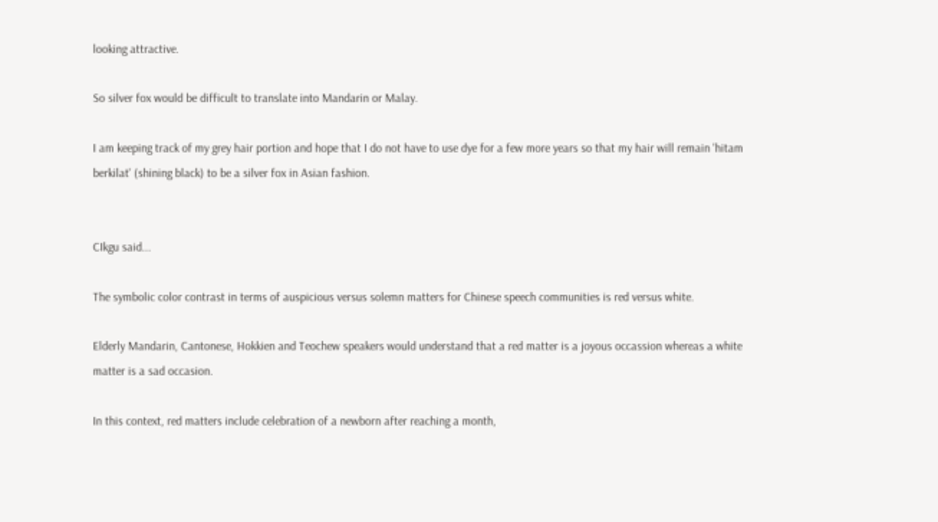looking attractive.

So silver fox would be difficult to translate into Mandarin or Malay.

I am keeping track of my grey hair portion and hope that I do not have to use dye for a few more years so that my hair will remain 'hitam berkilat' (shining black) to be a silver fox in Asian fashion.


CIkgu said...

The symbolic color contrast in terms of auspicious versus solemn matters for Chinese speech communities is red versus white.

Elderly Mandarin, Cantonese, Hokkien and Teochew speakers would understand that a red matter is a joyous occassion whereas a white matter is a sad occasion.

In this context, red matters include celebration of a newborn after reaching a month,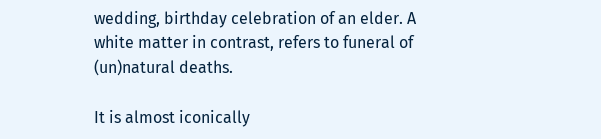wedding, birthday celebration of an elder. A white matter in contrast, refers to funeral of (un)natural deaths.

It is almost iconically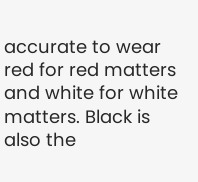accurate to wear red for red matters and white for white matters. Black is also the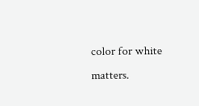color for white matters.